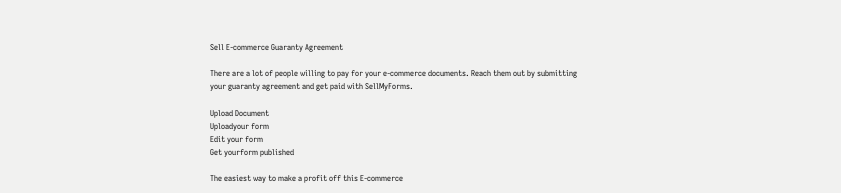Sell E-commerce Guaranty Agreement

There are a lot of people willing to pay for your e-commerce documents. Reach them out by submitting your guaranty agreement and get paid with SellMyForms.

Upload Document
Uploadyour form
Edit your form
Get yourform published

The easiest way to make a profit off this E-commerce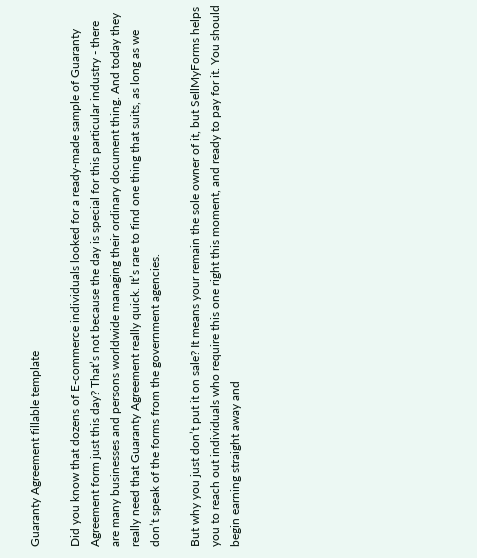Guaranty Agreement fillable template

Did you know that dozens of E-commerce individuals looked for a ready-made sample of Guaranty Agreement form just this day? That’s not because the day is special for this particular industry - there are many businesses and persons worldwide managing their ordinary document thing. And today they really need that Guaranty Agreement really quick. It’s rare to find one thing that suits, as long as we don’t speak of the forms from the government agencies.

But why you just don’t put it on sale? It means your remain the sole owner of it, but SellMyForms helps you to reach out individuals who require this one right this moment, and ready to pay for it. You should begin earning straight away and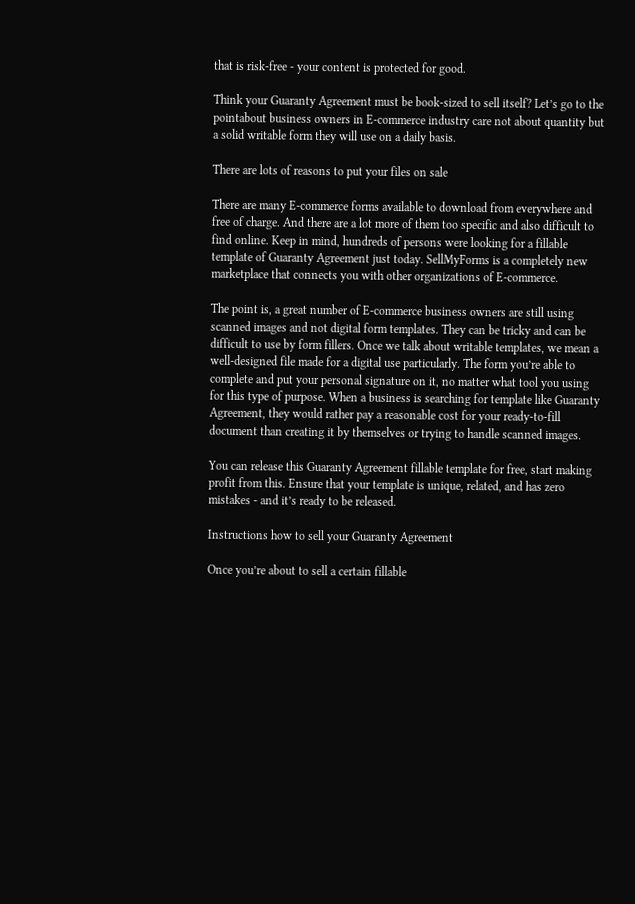that is risk-free - your content is protected for good.

Think your Guaranty Agreement must be book-sized to sell itself? Let’s go to the pointabout business owners in E-commerce industry care not about quantity but a solid writable form they will use on a daily basis.

There are lots of reasons to put your files on sale

There are many E-commerce forms available to download from everywhere and free of charge. And there are a lot more of them too specific and also difficult to find online. Keep in mind, hundreds of persons were looking for a fillable template of Guaranty Agreement just today. SellMyForms is a completely new marketplace that connects you with other organizations of E-commerce.

The point is, a great number of E-commerce business owners are still using scanned images and not digital form templates. They can be tricky and can be difficult to use by form fillers. Once we talk about writable templates, we mean a well-designed file made for a digital use particularly. The form you’re able to complete and put your personal signature on it, no matter what tool you using for this type of purpose. When a business is searching for template like Guaranty Agreement, they would rather pay a reasonable cost for your ready-to-fill document than creating it by themselves or trying to handle scanned images.

You can release this Guaranty Agreement fillable template for free, start making profit from this. Ensure that your template is unique, related, and has zero mistakes - and it’s ready to be released.

Instructions how to sell your Guaranty Agreement

Once you’re about to sell a certain fillable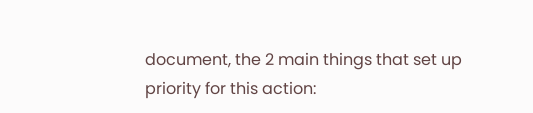document, the 2 main things that set up priority for this action: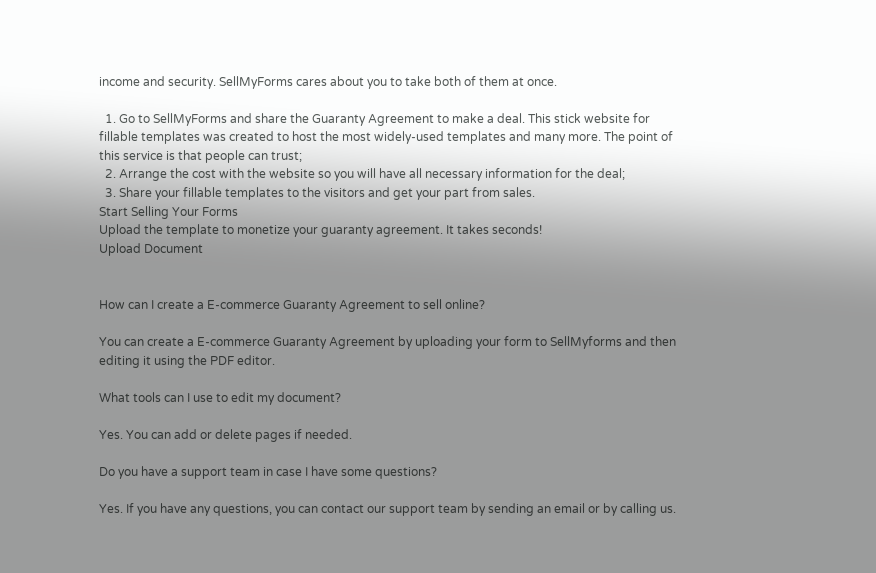income and security. SellMyForms cares about you to take both of them at once.

  1. Go to SellMyForms and share the Guaranty Agreement to make a deal. This stick website for fillable templates was created to host the most widely-used templates and many more. The point of this service is that people can trust;
  2. Arrange the cost with the website so you will have all necessary information for the deal;
  3. Share your fillable templates to the visitors and get your part from sales.
Start Selling Your Forms
Upload the template to monetize your guaranty agreement. It takes seconds!
Upload Document


How can I create a E-commerce Guaranty Agreement to sell online?

You can create a E-commerce Guaranty Agreement by uploading your form to SellMyforms and then editing it using the PDF editor.

What tools can I use to edit my document?

Yes. You can add or delete pages if needed.

Do you have a support team in case I have some questions?

Yes. If you have any questions, you can contact our support team by sending an email or by calling us.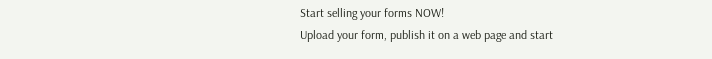Start selling your forms NOW!
Upload your form, publish it on a web page and start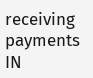receiving payments IN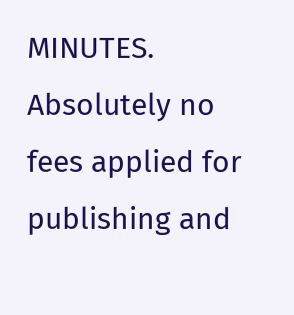MINUTES. Absolutely no fees applied for publishing and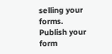selling your forms.
Publish your form